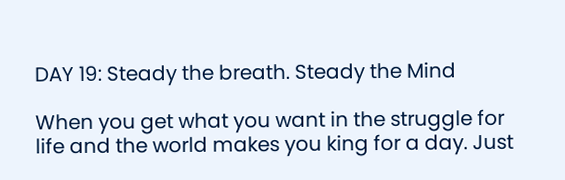DAY 19: Steady the breath. Steady the Mind

When you get what you want in the struggle for life and the world makes you king for a day. Just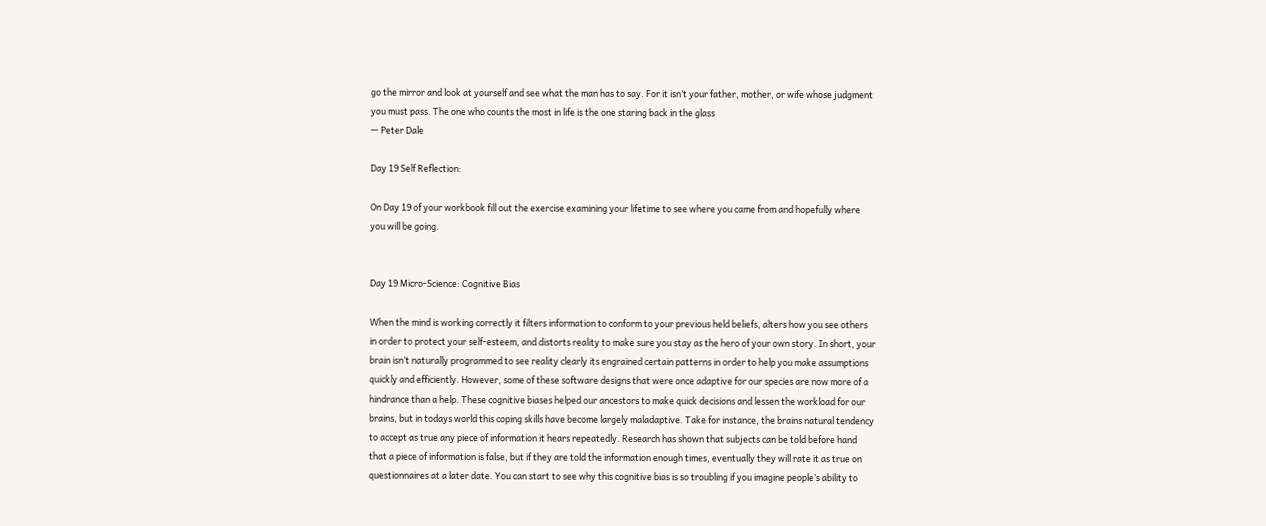go the mirror and look at yourself and see what the man has to say. For it isn’t your father, mother, or wife whose judgment you must pass. The one who counts the most in life is the one staring back in the glass
— Peter Dale

Day 19 Self Reflection:

On Day 19 of your workbook fill out the exercise examining your lifetime to see where you came from and hopefully where you will be going.


Day 19 Micro-Science: Cognitive Bias

When the mind is working correctly it filters information to conform to your previous held beliefs, alters how you see others in order to protect your self-esteem, and distorts reality to make sure you stay as the hero of your own story. In short, your brain isn’t naturally programmed to see reality clearly its engrained certain patterns in order to help you make assumptions quickly and efficiently. However, some of these software designs that were once adaptive for our species are now more of a hindrance than a help. These cognitive biases helped our ancestors to make quick decisions and lessen the workload for our brains, but in todays world this coping skills have become largely maladaptive. Take for instance, the brains natural tendency to accept as true any piece of information it hears repeatedly. Research has shown that subjects can be told before hand that a piece of information is false, but if they are told the information enough times, eventually they will rate it as true on questionnaires at a later date. You can start to see why this cognitive bias is so troubling if you imagine people’s ability to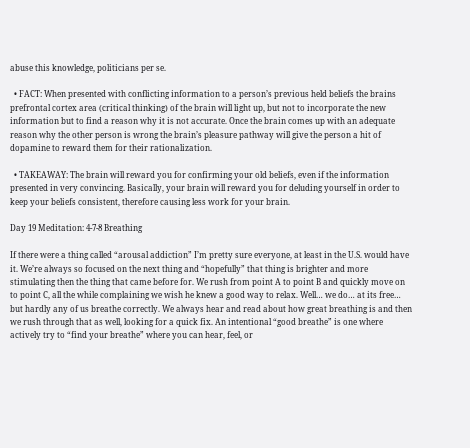abuse this knowledge, politicians per se.

  • FACT: When presented with conflicting information to a person’s previous held beliefs the brains prefrontal cortex area (critical thinking) of the brain will light up, but not to incorporate the new information but to find a reason why it is not accurate. Once the brain comes up with an adequate reason why the other person is wrong the brain’s pleasure pathway will give the person a hit of dopamine to reward them for their rationalization.

  • TAKEAWAY: The brain will reward you for confirming your old beliefs, even if the information presented in very convincing. Basically, your brain will reward you for deluding yourself in order to keep your beliefs consistent, therefore causing less work for your brain.

Day 19 Meditation: 4-7-8 Breathing

If there were a thing called “arousal addiction” I’m pretty sure everyone, at least in the U.S. would have it. We’re always so focused on the next thing and “hopefully” that thing is brighter and more stimulating then the thing that came before for. We rush from point A to point B and quickly move on to point C, all the while complaining we wish he knew a good way to relax. Well… we do… at its free… but hardly any of us breathe correctly. We always hear and read about how great breathing is and then we rush through that as well, looking for a quick fix. An intentional “good breathe” is one where actively try to “find your breathe” where you can hear, feel, or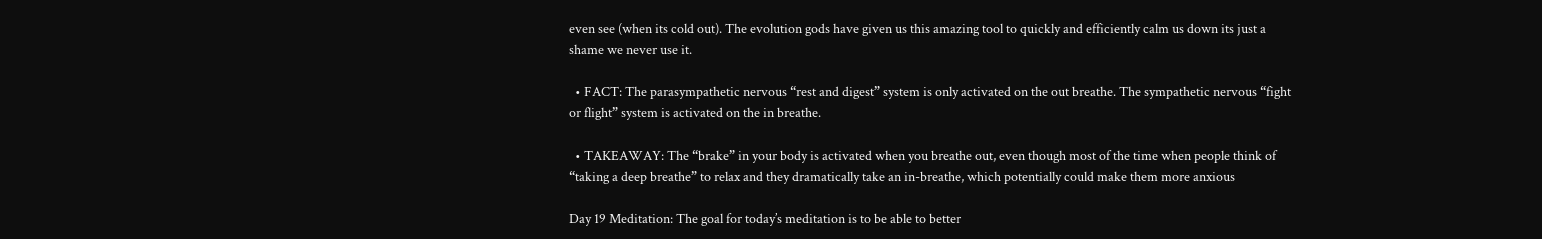even see (when its cold out). The evolution gods have given us this amazing tool to quickly and efficiently calm us down its just a shame we never use it.

  • FACT: The parasympathetic nervous “rest and digest” system is only activated on the out breathe. The sympathetic nervous “fight or flight” system is activated on the in breathe.

  • TAKEAWAY: The “brake” in your body is activated when you breathe out, even though most of the time when people think of “taking a deep breathe” to relax and they dramatically take an in-breathe, which potentially could make them more anxious

Day 19 Meditation: The goal for today’s meditation is to be able to better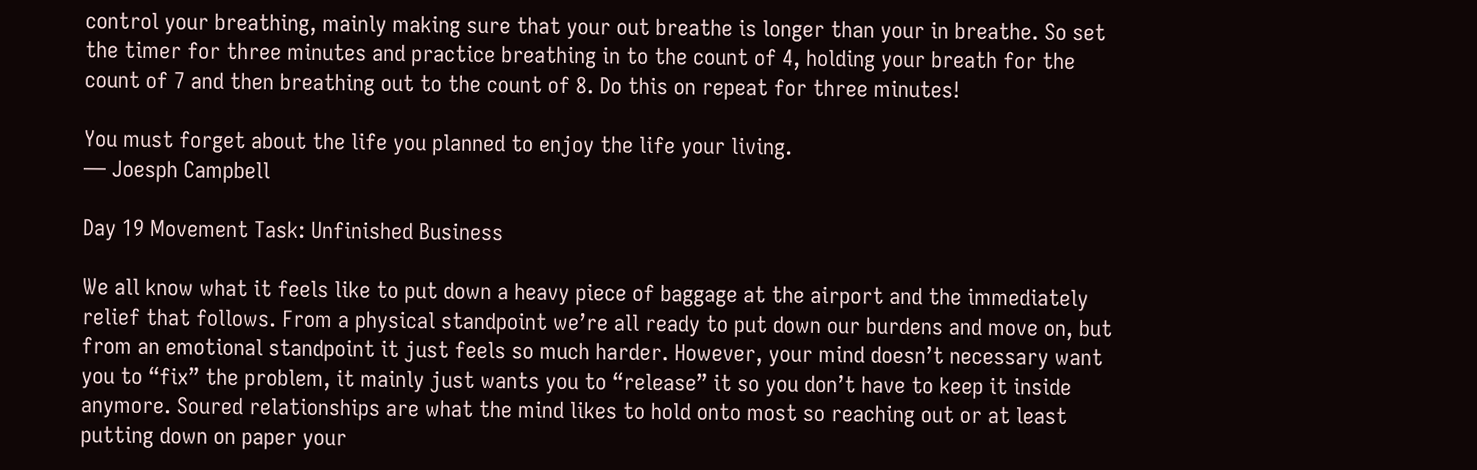control your breathing, mainly making sure that your out breathe is longer than your in breathe. So set the timer for three minutes and practice breathing in to the count of 4, holding your breath for the count of 7 and then breathing out to the count of 8. Do this on repeat for three minutes!

You must forget about the life you planned to enjoy the life your living.
— Joesph Campbell

Day 19 Movement Task: Unfinished Business

We all know what it feels like to put down a heavy piece of baggage at the airport and the immediately relief that follows. From a physical standpoint we’re all ready to put down our burdens and move on, but from an emotional standpoint it just feels so much harder. However, your mind doesn’t necessary want you to “fix” the problem, it mainly just wants you to “release” it so you don’t have to keep it inside anymore. Soured relationships are what the mind likes to hold onto most so reaching out or at least putting down on paper your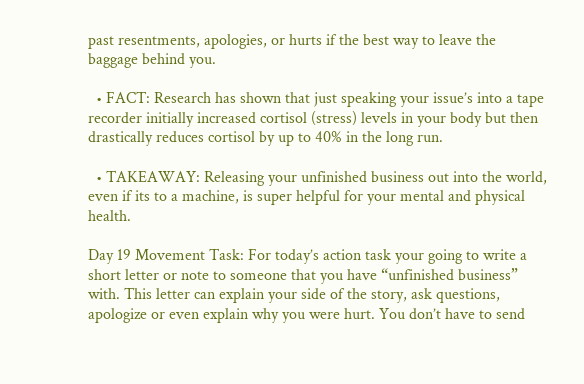past resentments, apologies, or hurts if the best way to leave the baggage behind you.

  • FACT: Research has shown that just speaking your issue’s into a tape recorder initially increased cortisol (stress) levels in your body but then drastically reduces cortisol by up to 40% in the long run.

  • TAKEAWAY: Releasing your unfinished business out into the world, even if its to a machine, is super helpful for your mental and physical health.

Day 19 Movement Task: For today’s action task your going to write a short letter or note to someone that you have “unfinished business” with. This letter can explain your side of the story, ask questions, apologize or even explain why you were hurt. You don’t have to send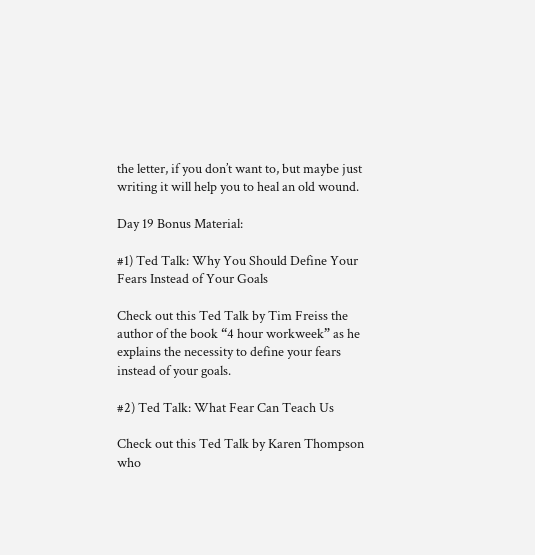the letter, if you don’t want to, but maybe just writing it will help you to heal an old wound.

Day 19 Bonus Material:

#1) Ted Talk: Why You Should Define Your Fears Instead of Your Goals

Check out this Ted Talk by Tim Freiss the author of the book “4 hour workweek” as he explains the necessity to define your fears instead of your goals.

#2) Ted Talk: What Fear Can Teach Us

Check out this Ted Talk by Karen Thompson who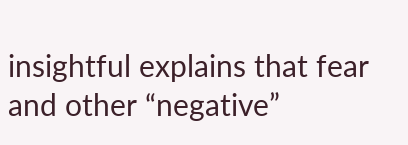insightful explains that fear and other “negative”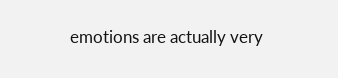emotions are actually very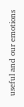useful and our emotions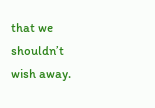that we shouldn’t wish away.